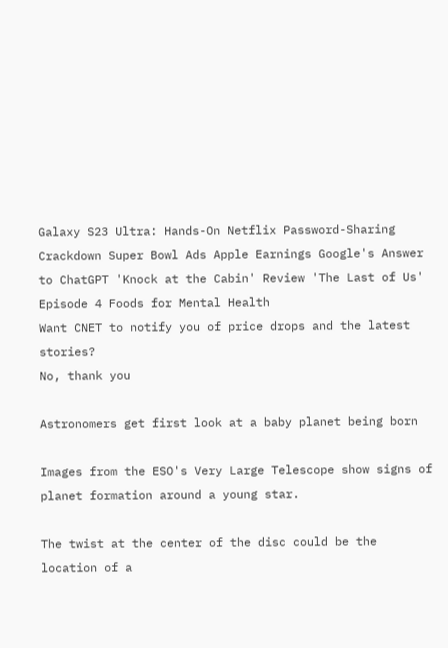Galaxy S23 Ultra: Hands-On Netflix Password-Sharing Crackdown Super Bowl Ads Apple Earnings Google's Answer to ChatGPT 'Knock at the Cabin' Review 'The Last of Us' Episode 4 Foods for Mental Health
Want CNET to notify you of price drops and the latest stories?
No, thank you

Astronomers get first look at a baby planet being born

Images from the ESO's Very Large Telescope show signs of planet formation around a young star.

The twist at the center of the disc could be the location of a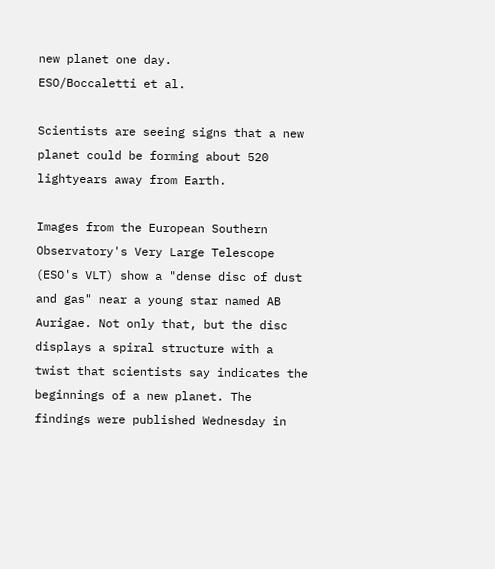new planet one day.
ESO/Boccaletti et al.

Scientists are seeing signs that a new planet could be forming about 520 lightyears away from Earth.

Images from the European Southern Observatory's Very Large Telescope (ESO's VLT) show a "dense disc of dust and gas" near a young star named AB Aurigae. Not only that, but the disc displays a spiral structure with a twist that scientists say indicates the beginnings of a new planet. The findings were published Wednesday in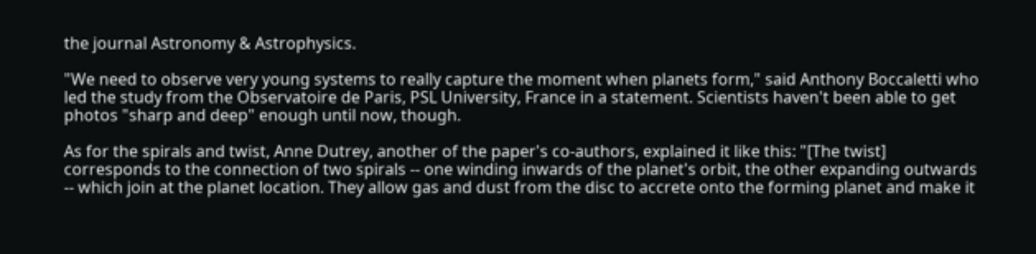the journal Astronomy & Astrophysics.

"We need to observe very young systems to really capture the moment when planets form," said Anthony Boccaletti who led the study from the Observatoire de Paris, PSL University, France in a statement. Scientists haven't been able to get photos "sharp and deep" enough until now, though.

As for the spirals and twist, Anne Dutrey, another of the paper's co-authors, explained it like this: "[The twist] corresponds to the connection of two spirals -- one winding inwards of the planet's orbit, the other expanding outwards -- which join at the planet location. They allow gas and dust from the disc to accrete onto the forming planet and make it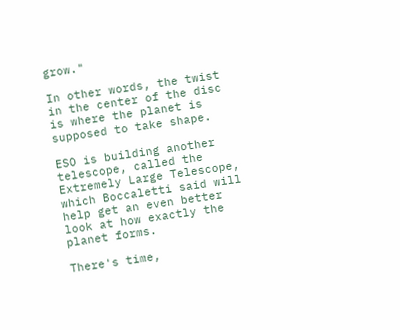grow."

In other words, the twist in the center of the disc is where the planet is supposed to take shape.

ESO is building another telescope, called the Extremely Large Telescope, which Boccaletti said will help get an even better look at how exactly the planet forms.

There's time,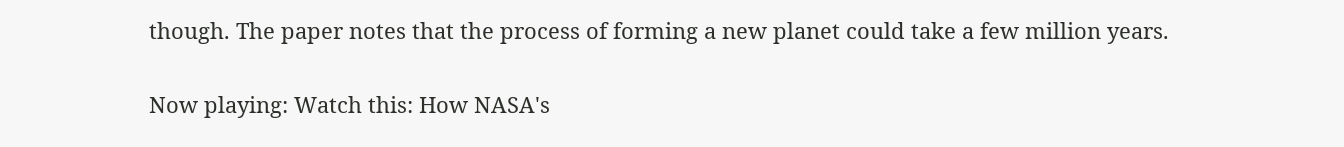though. The paper notes that the process of forming a new planet could take a few million years.

Now playing: Watch this: How NASA's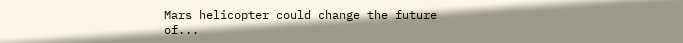Mars helicopter could change the future of...